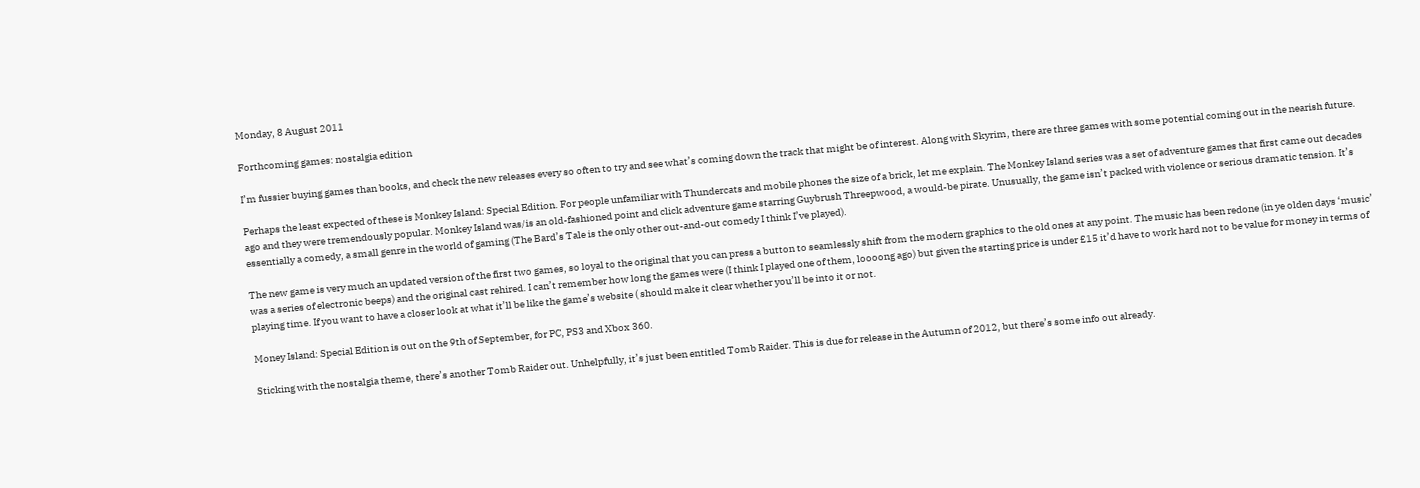Monday, 8 August 2011

Forthcoming games: nostalgia edition

I’m fussier buying games than books, and check the new releases every so often to try and see what’s coming down the track that might be of interest. Along with Skyrim, there are three games with some potential coming out in the nearish future.

Perhaps the least expected of these is Monkey Island: Special Edition. For people unfamiliar with Thundercats and mobile phones the size of a brick, let me explain. The Monkey Island series was a set of adventure games that first came out decades ago and they were tremendously popular. Monkey Island was/is an old-fashioned point and click adventure game starring Guybrush Threepwood, a would-be pirate. Unusually, the game isn’t packed with violence or serious dramatic tension. It’s essentially a comedy, a small genre in the world of gaming (The Bard’s Tale is the only other out-and-out comedy I think I’ve played).

The new game is very much an updated version of the first two games, so loyal to the original that you can press a button to seamlessly shift from the modern graphics to the old ones at any point. The music has been redone (in ye olden days ‘music’ was a series of electronic beeps) and the original cast rehired. I can’t remember how long the games were (I think I played one of them, loooong ago) but given the starting price is under £15 it’d have to work hard not to be value for money in terms of playing time. If you want to have a closer look at what it’ll be like the game’s website ( should make it clear whether you’ll be into it or not.

Money Island: Special Edition is out on the 9th of September, for PC, PS3 and Xbox 360.

Sticking with the nostalgia theme, there’s another Tomb Raider out. Unhelpfully, it’s just been entitled Tomb Raider. This is due for release in the Autumn of 2012, but there’s some info out already.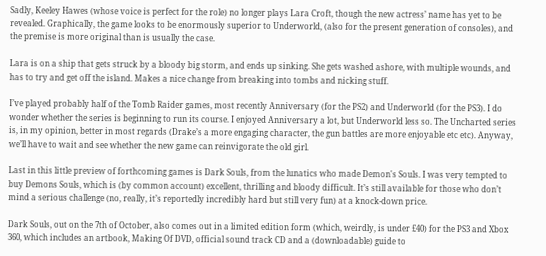Sadly, Keeley Hawes (whose voice is perfect for the role) no longer plays Lara Croft, though the new actress’ name has yet to be revealed. Graphically, the game looks to be enormously superior to Underworld, (also for the present generation of consoles), and the premise is more original than is usually the case.

Lara is on a ship that gets struck by a bloody big storm, and ends up sinking. She gets washed ashore, with multiple wounds, and has to try and get off the island. Makes a nice change from breaking into tombs and nicking stuff.

I’ve played probably half of the Tomb Raider games, most recently Anniversary (for the PS2) and Underworld (for the PS3). I do wonder whether the series is beginning to run its course. I enjoyed Anniversary a lot, but Underworld less so. The Uncharted series is, in my opinion, better in most regards (Drake’s a more engaging character, the gun battles are more enjoyable etc etc). Anyway, we’ll have to wait and see whether the new game can reinvigorate the old girl.

Last in this little preview of forthcoming games is Dark Souls, from the lunatics who made Demon's Souls. I was very tempted to buy Demons Souls, which is (by common account) excellent, thrilling and bloody difficult. It’s still available for those who don’t mind a serious challenge (no, really, it’s reportedly incredibly hard but still very fun) at a knock-down price.

Dark Souls, out on the 7th of October, also comes out in a limited edition form (which, weirdly, is under £40) for the PS3 and Xbox 360, which includes an artbook, Making Of DVD, official sound track CD and a (downloadable) guide to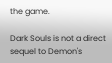the game.

Dark Souls is not a direct sequel to Demon's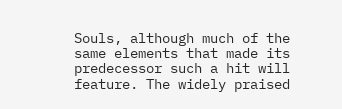Souls, although much of the same elements that made its predecessor such a hit will feature. The widely praised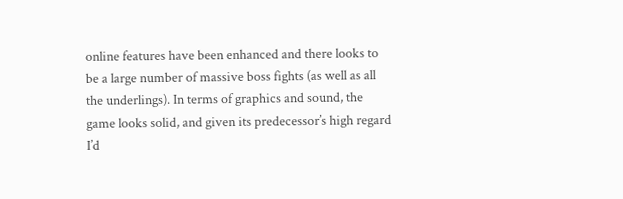online features have been enhanced and there looks to be a large number of massive boss fights (as well as all the underlings). In terms of graphics and sound, the game looks solid, and given its predecessor’s high regard I’d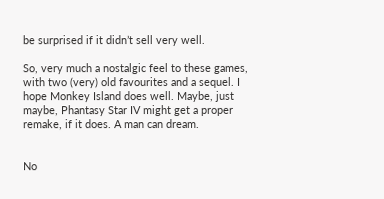be surprised if it didn’t sell very well.

So, very much a nostalgic feel to these games, with two (very) old favourites and a sequel. I hope Monkey Island does well. Maybe, just maybe, Phantasy Star IV might get a proper remake, if it does. A man can dream.


No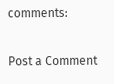comments:

Post a Comment